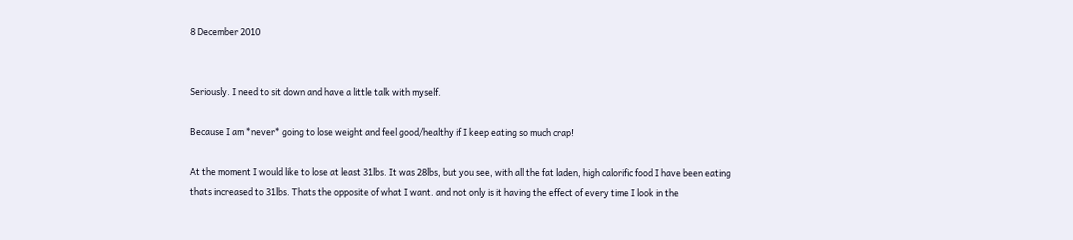8 December 2010


Seriously. I need to sit down and have a little talk with myself.

Because I am *never* going to lose weight and feel good/healthy if I keep eating so much crap!

At the moment I would like to lose at least 31lbs. It was 28lbs, but you see, with all the fat laden, high calorific food I have been eating thats increased to 31lbs. Thats the opposite of what I want. and not only is it having the effect of every time I look in the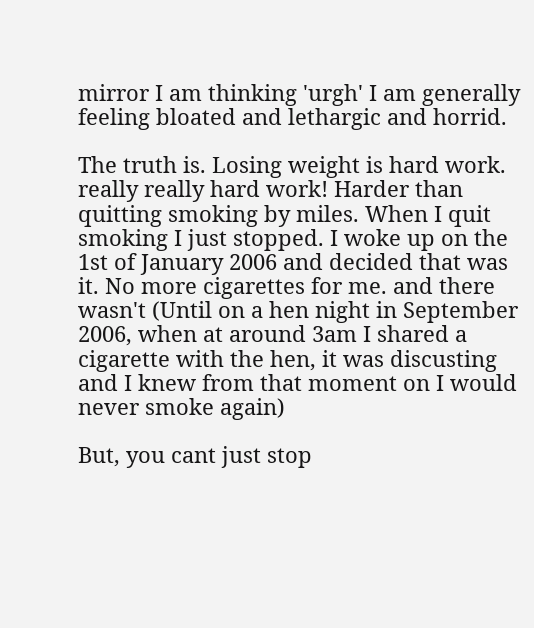mirror I am thinking 'urgh' I am generally feeling bloated and lethargic and horrid.

The truth is. Losing weight is hard work. really really hard work! Harder than quitting smoking by miles. When I quit smoking I just stopped. I woke up on the 1st of January 2006 and decided that was it. No more cigarettes for me. and there wasn't (Until on a hen night in September 2006, when at around 3am I shared a cigarette with the hen, it was discusting and I knew from that moment on I would never smoke again)

But, you cant just stop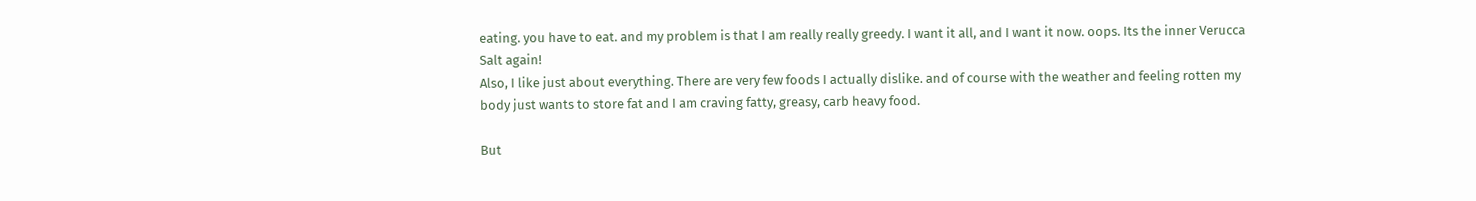eating. you have to eat. and my problem is that I am really really greedy. I want it all, and I want it now. oops. Its the inner Verucca Salt again!
Also, I like just about everything. There are very few foods I actually dislike. and of course with the weather and feeling rotten my body just wants to store fat and I am craving fatty, greasy, carb heavy food.

But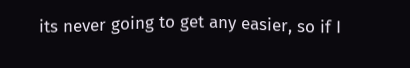its never going to get any easier, so if I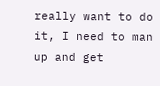really want to do it, I need to man up and get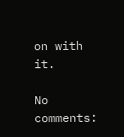on with it.

No comments: